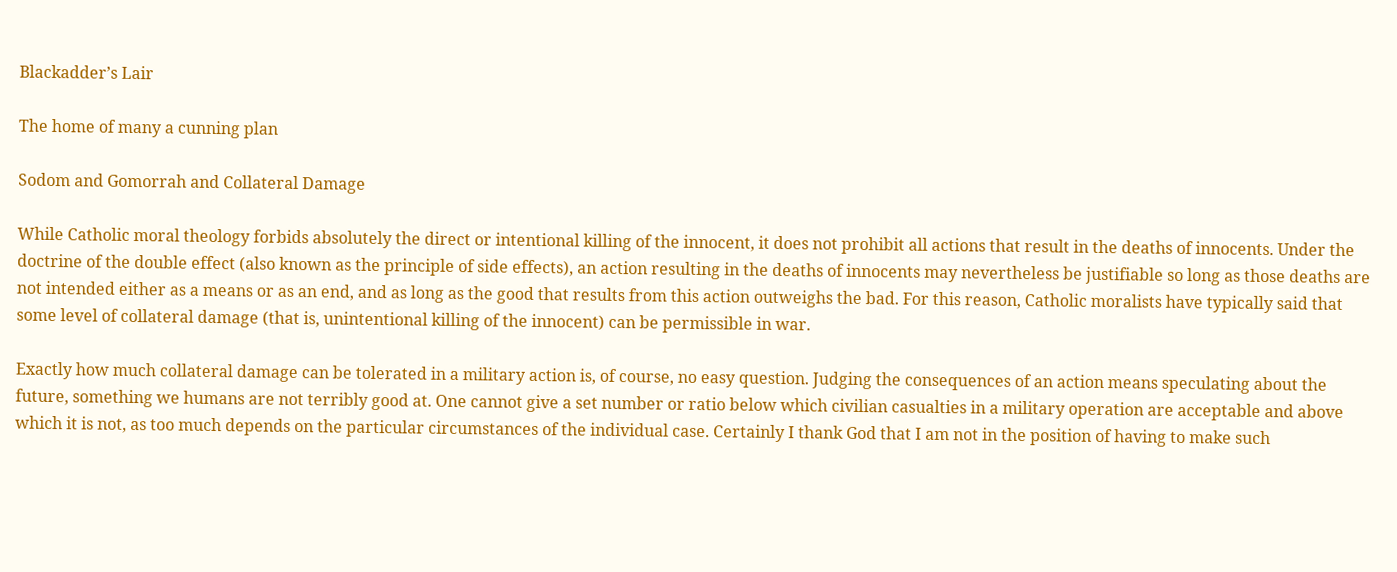Blackadder’s Lair

The home of many a cunning plan

Sodom and Gomorrah and Collateral Damage

While Catholic moral theology forbids absolutely the direct or intentional killing of the innocent, it does not prohibit all actions that result in the deaths of innocents. Under the doctrine of the double effect (also known as the principle of side effects), an action resulting in the deaths of innocents may nevertheless be justifiable so long as those deaths are not intended either as a means or as an end, and as long as the good that results from this action outweighs the bad. For this reason, Catholic moralists have typically said that some level of collateral damage (that is, unintentional killing of the innocent) can be permissible in war.

Exactly how much collateral damage can be tolerated in a military action is, of course, no easy question. Judging the consequences of an action means speculating about the future, something we humans are not terribly good at. One cannot give a set number or ratio below which civilian casualties in a military operation are acceptable and above which it is not, as too much depends on the particular circumstances of the individual case. Certainly I thank God that I am not in the position of having to make such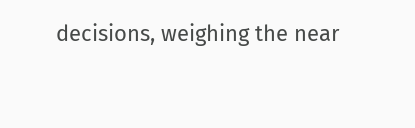decisions, weighing the near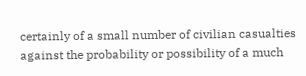certainly of a small number of civilian casualties against the probability or possibility of a much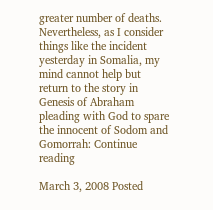greater number of deaths. Nevertheless, as I consider things like the incident yesterday in Somalia, my mind cannot help but return to the story in Genesis of Abraham pleading with God to spare the innocent of Sodom and Gomorrah: Continue reading

March 3, 2008 Posted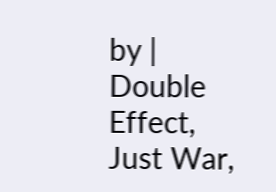by | Double Effect, Just War,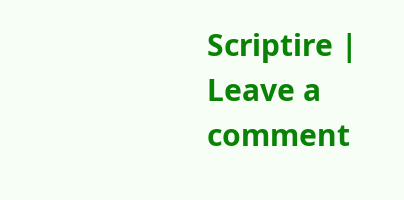Scriptire | Leave a comment